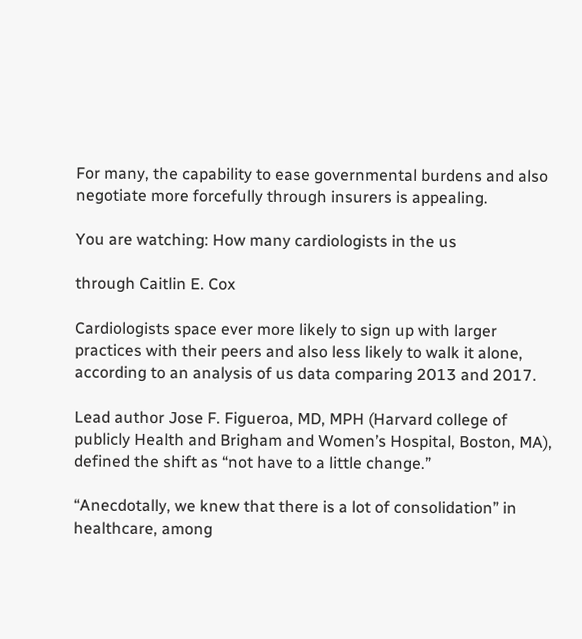For many, the capability to ease governmental burdens and also negotiate more forcefully through insurers is appealing.

You are watching: How many cardiologists in the us

through Caitlin E. Cox

Cardiologists space ever more likely to sign up with larger practices with their peers and also less likely to walk it alone, according to an analysis of us data comparing 2013 and 2017.

Lead author Jose F. Figueroa, MD, MPH (Harvard college of publicly Health and Brigham and Women’s Hospital, Boston, MA), defined the shift as “not have to a little change.”

“Anecdotally, we knew that there is a lot of consolidation” in healthcare, among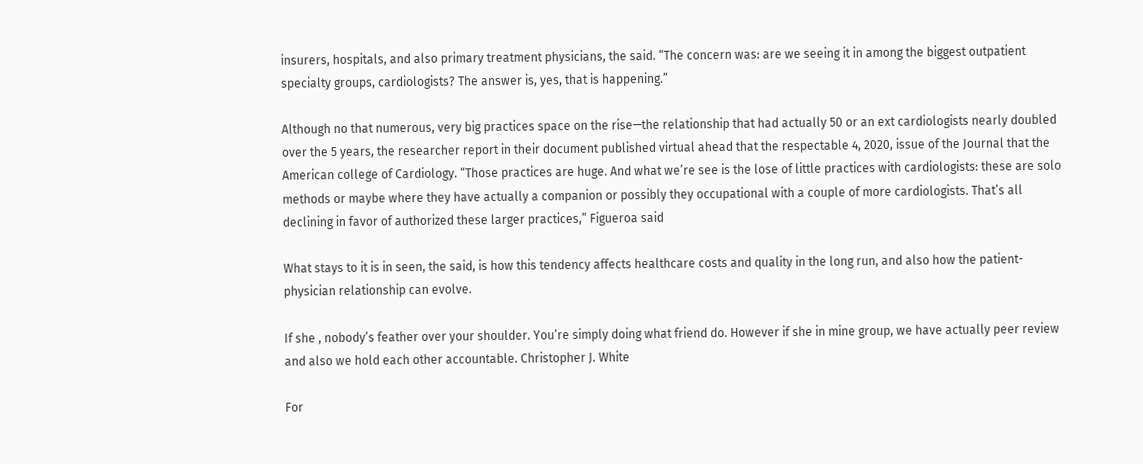insurers, hospitals, and also primary treatment physicians, the said. “The concern was: are we seeing it in among the biggest outpatient specialty groups, cardiologists? The answer is, yes, that is happening.”

Although no that numerous, very big practices space on the rise—the relationship that had actually 50 or an ext cardiologists nearly doubled over the 5 years, the researcher report in their document published virtual ahead that the respectable 4, 2020, issue of the Journal that the American college of Cardiology. “Those practices are huge. And what we’re see is the lose of little practices with cardiologists: these are solo methods or maybe where they have actually a companion or possibly they occupational with a couple of more cardiologists. That’s all declining in favor of authorized these larger practices,” Figueroa said

What stays to it is in seen, the said, is how this tendency affects healthcare costs and quality in the long run, and also how the patient-physician relationship can evolve.

If she , nobody’s feather over your shoulder. You’re simply doing what friend do. However if she in mine group, we have actually peer review and also we hold each other accountable. Christopher J. White

For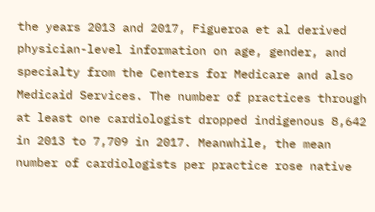the years 2013 and 2017, Figueroa et al derived physician-level information on age, gender, and specialty from the Centers for Medicare and also Medicaid Services. The number of practices through at least one cardiologist dropped indigenous 8,642 in 2013 to 7,709 in 2017. Meanwhile, the mean number of cardiologists per practice rose native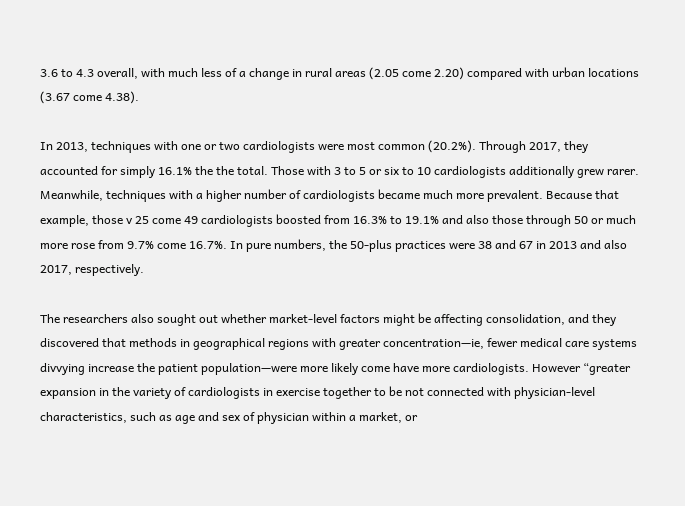3.6 to 4.3 overall, with much less of a change in rural areas (2.05 come 2.20) compared with urban locations (3.67 come 4.38).

In 2013, techniques with one or two cardiologists were most common (20.2%). Through 2017, they accounted for simply 16.1% the the total. Those with 3 to 5 or six to 10 cardiologists additionally grew rarer. Meanwhile, techniques with a higher number of cardiologists became much more prevalent. Because that example, those v 25 come 49 cardiologists boosted from 16.3% to 19.1% and also those through 50 or much more rose from 9.7% come 16.7%. In pure numbers, the 50-plus practices were 38 and 67 in 2013 and also 2017, respectively.

The researchers also sought out whether market-level factors might be affecting consolidation, and they discovered that methods in geographical regions with greater concentration—ie, fewer medical care systems divvying increase the patient population—were more likely come have more cardiologists. However “greater expansion in the variety of cardiologists in exercise together to be not connected with physician-level characteristics, such as age and sex of physician within a market, or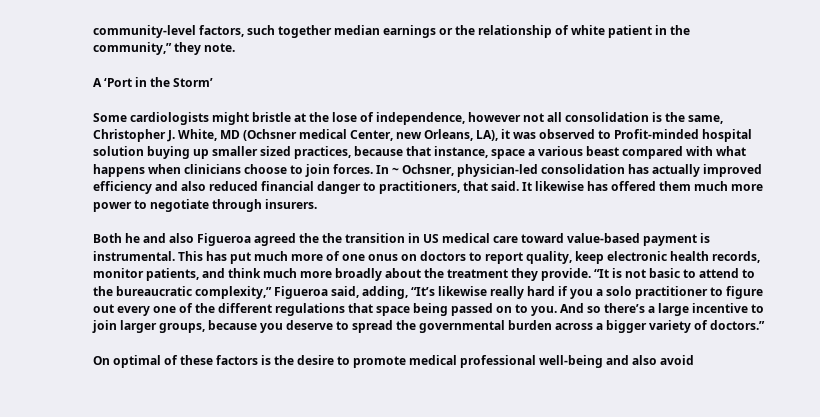community-level factors, such together median earnings or the relationship of white patient in the community,” they note.

A ‘Port in the Storm’

Some cardiologists might bristle at the lose of independence, however not all consolidation is the same, Christopher J. White, MD (Ochsner medical Center, new Orleans, LA), it was observed to Profit-minded hospital solution buying up smaller sized practices, because that instance, space a various beast compared with what happens when clinicians choose to join forces. In ~ Ochsner, physician-led consolidation has actually improved efficiency and also reduced financial danger to practitioners, that said. It likewise has offered them much more power to negotiate through insurers.

Both he and also Figueroa agreed the the transition in US medical care toward value-based payment is instrumental. This has put much more of one onus on doctors to report quality, keep electronic health records, monitor patients, and think much more broadly about the treatment they provide. “It is not basic to attend to the bureaucratic complexity,” Figueroa said, adding, “It’s likewise really hard if you a solo practitioner to figure out every one of the different regulations that space being passed on to you. And so there’s a large incentive to join larger groups, because you deserve to spread the governmental burden across a bigger variety of doctors.”

On optimal of these factors is the desire to promote medical professional well-being and also avoid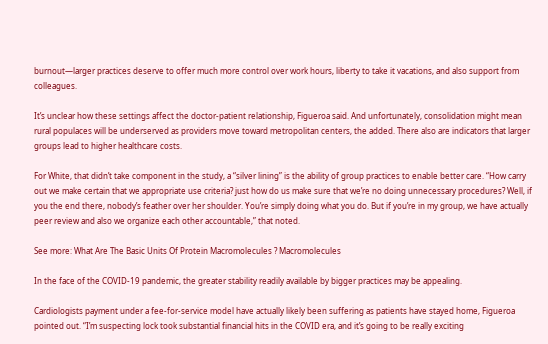burnout—larger practices deserve to offer much more control over work hours, liberty to take it vacations, and also support from colleagues.

It’s unclear how these settings affect the doctor-patient relationship, Figueroa said. And unfortunately, consolidation might mean rural populaces will be underserved as providers move toward metropolitan centers, the added. There also are indicators that larger groups lead to higher healthcare costs.

For White, that didn’t take component in the study, a “silver lining” is the ability of group practices to enable better care. “How carry out we make certain that we appropriate use criteria? just how do us make sure that we’re no doing unnecessary procedures? Well, if you the end there, nobody’s feather over her shoulder. You’re simply doing what you do. But if you’re in my group, we have actually peer review and also we organize each other accountable,” that noted.

See more: What Are The Basic Units Of Protein Macromolecules ? Macromolecules

In the face of the COVID-19 pandemic, the greater stability readily available by bigger practices may be appealing.

Cardiologists payment under a fee-for-service model have actually likely been suffering as patients have stayed home, Figueroa pointed out. “I’m suspecting lock took substantial financial hits in the COVID era, and it’s going to be really exciting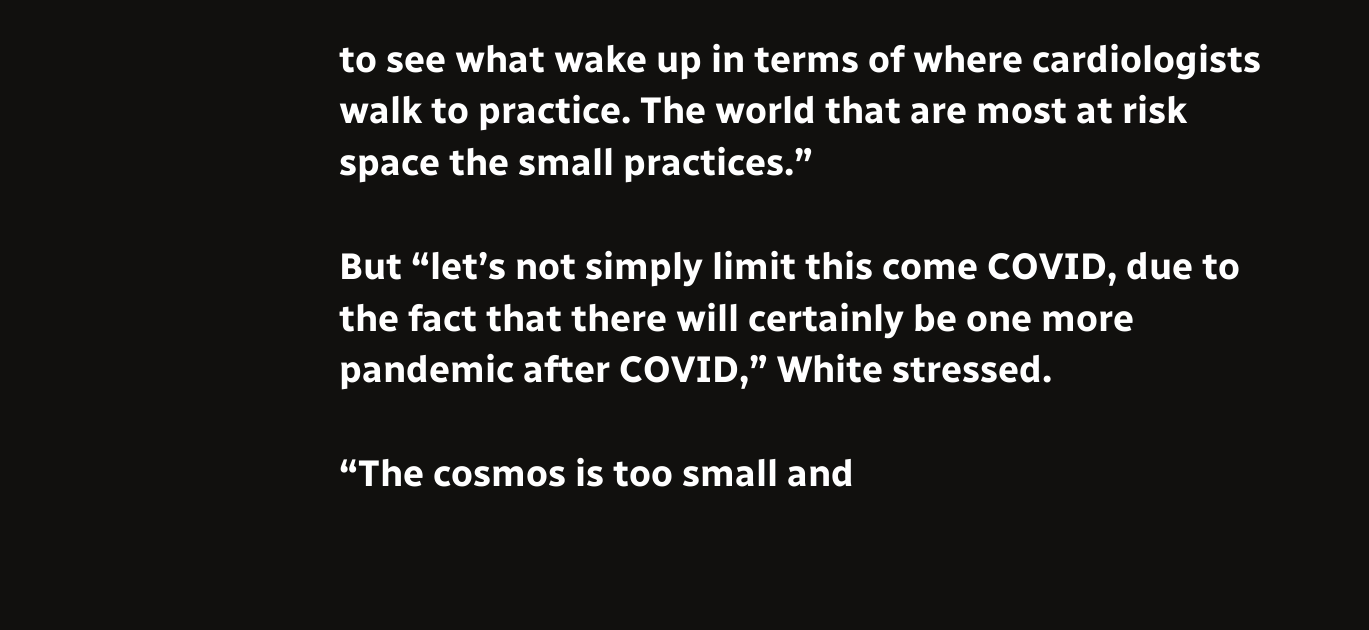to see what wake up in terms of where cardiologists walk to practice. The world that are most at risk space the small practices.”

But “let’s not simply limit this come COVID, due to the fact that there will certainly be one more pandemic after COVID,” White stressed.

“The cosmos is too small and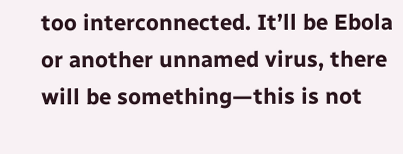too interconnected. It’ll be Ebola or another unnamed virus, there will be something—this is not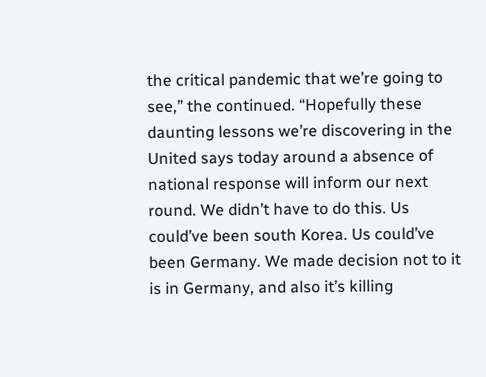the critical pandemic that we’re going to see,” the continued. “Hopefully these daunting lessons we’re discovering in the United says today around a absence of national response will inform our next round. We didn’t have to do this. Us could’ve been south Korea. Us could’ve been Germany. We made decision not to it is in Germany, and also it’s killing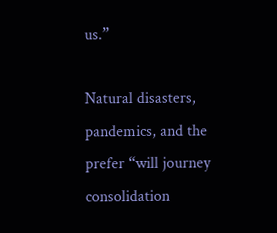us.”

Natural disasters, pandemics, and the prefer “will journey consolidation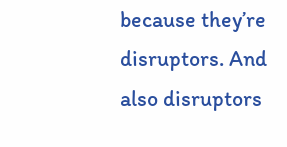because they’re disruptors. And also disruptors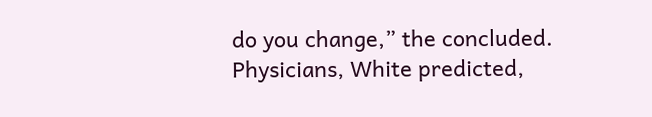do you change,” the concluded. Physicians, White predicted,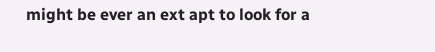might be ever an ext apt to look for a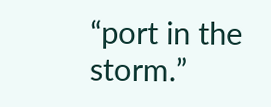“port in the storm.”